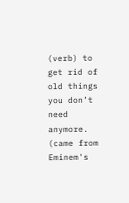(verb) to get rid of old things you don’t need anymore. (came from Eminem's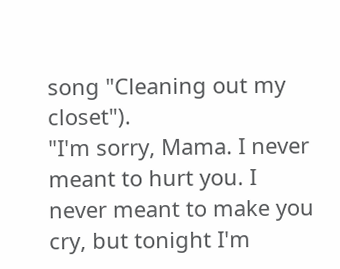song "Cleaning out my closet").
"I'm sorry, Mama. I never meant to hurt you. I never meant to make you cry, but tonight I'm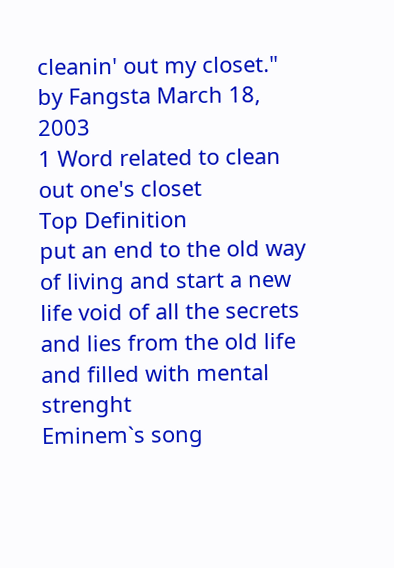cleanin' out my closet."
by Fangsta March 18, 2003
1 Word related to clean out one's closet
Top Definition
put an end to the old way of living and start a new life void of all the secrets and lies from the old life and filled with mental strenght
Eminem`s song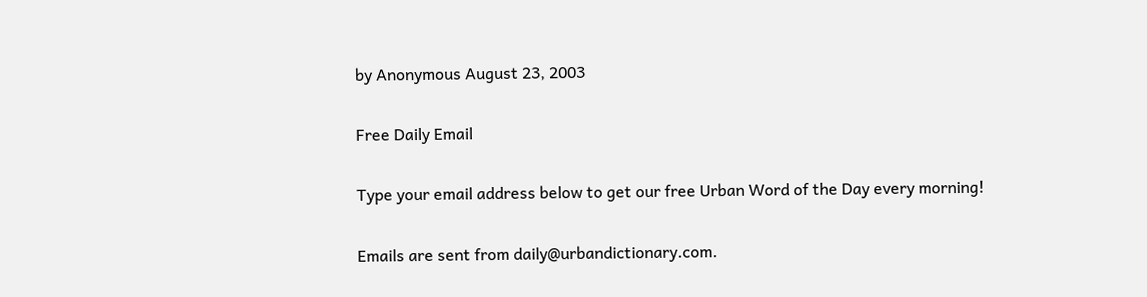by Anonymous August 23, 2003

Free Daily Email

Type your email address below to get our free Urban Word of the Day every morning!

Emails are sent from daily@urbandictionary.com.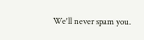We'll never spam you.